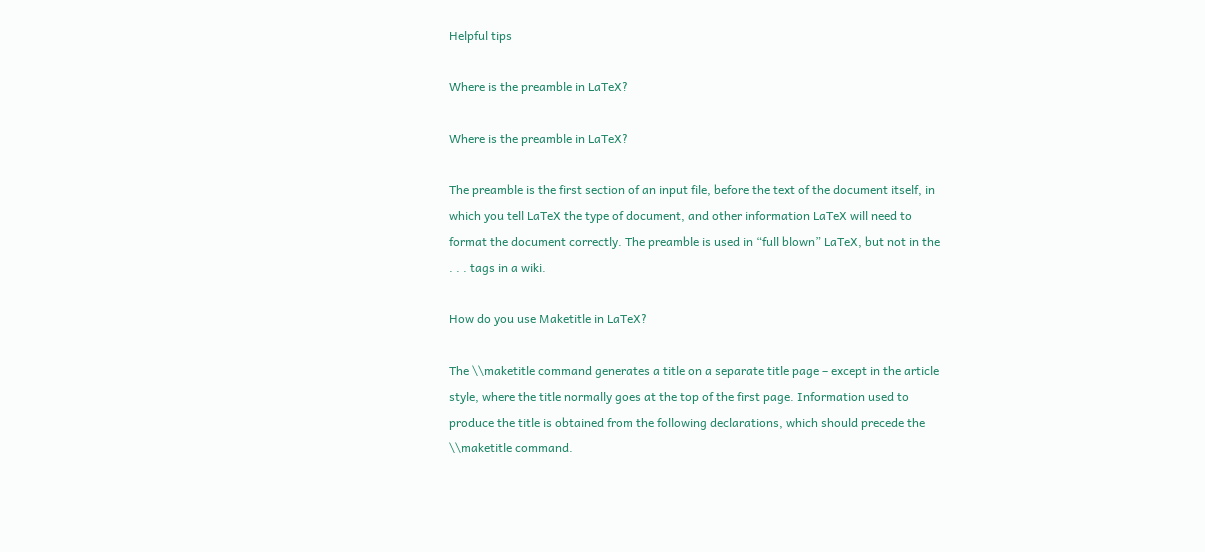Helpful tips

Where is the preamble in LaTeX?

Where is the preamble in LaTeX?

The preamble is the first section of an input file, before the text of the document itself, in which you tell LaTeX the type of document, and other information LaTeX will need to format the document correctly. The preamble is used in “full blown” LaTeX, but not in the . . . tags in a wiki.

How do you use Maketitle in LaTeX?

The \\maketitle command generates a title on a separate title page – except in the article style, where the title normally goes at the top of the first page. Information used to produce the title is obtained from the following declarations, which should precede the \\maketitle command.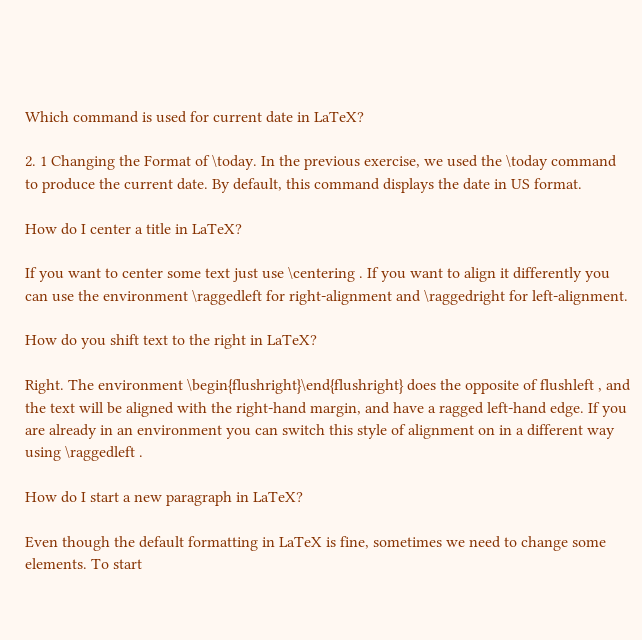Which command is used for current date in LaTeX?

2. 1 Changing the Format of \today. In the previous exercise, we used the \today command to produce the current date. By default, this command displays the date in US format.

How do I center a title in LaTeX?

If you want to center some text just use \centering . If you want to align it differently you can use the environment \raggedleft for right-alignment and \raggedright for left-alignment.

How do you shift text to the right in LaTeX?

Right. The environment \begin{flushright}\end{flushright} does the opposite of flushleft , and the text will be aligned with the right-hand margin, and have a ragged left-hand edge. If you are already in an environment you can switch this style of alignment on in a different way using \raggedleft .

How do I start a new paragraph in LaTeX?

Even though the default formatting in LaTeX is fine, sometimes we need to change some elements. To start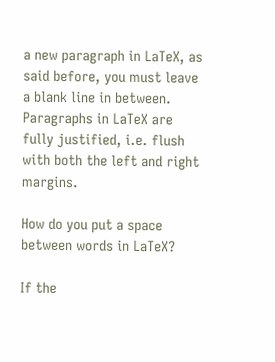a new paragraph in LaTeX, as said before, you must leave a blank line in between. Paragraphs in LaTeX are fully justified, i.e. flush with both the left and right margins.

How do you put a space between words in LaTeX?

If the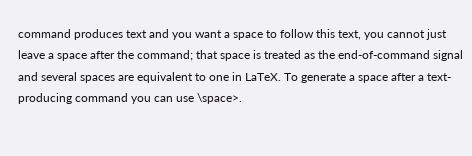command produces text and you want a space to follow this text, you cannot just leave a space after the command; that space is treated as the end-of-command signal and several spaces are equivalent to one in LaTeX. To generate a space after a text-producing command you can use \space>.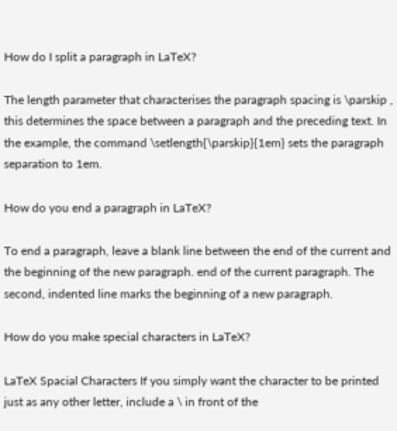How do I split a paragraph in LaTeX?

The length parameter that characterises the paragraph spacing is \parskip , this determines the space between a paragraph and the preceding text. In the example, the command \setlength{\parskip}{1em} sets the paragraph separation to 1em.

How do you end a paragraph in LaTeX?

To end a paragraph, leave a blank line between the end of the current and the beginning of the new paragraph. end of the current paragraph. The second, indented line marks the beginning of a new paragraph.

How do you make special characters in LaTeX?

LaTeX Spacial Characters If you simply want the character to be printed just as any other letter, include a \ in front of the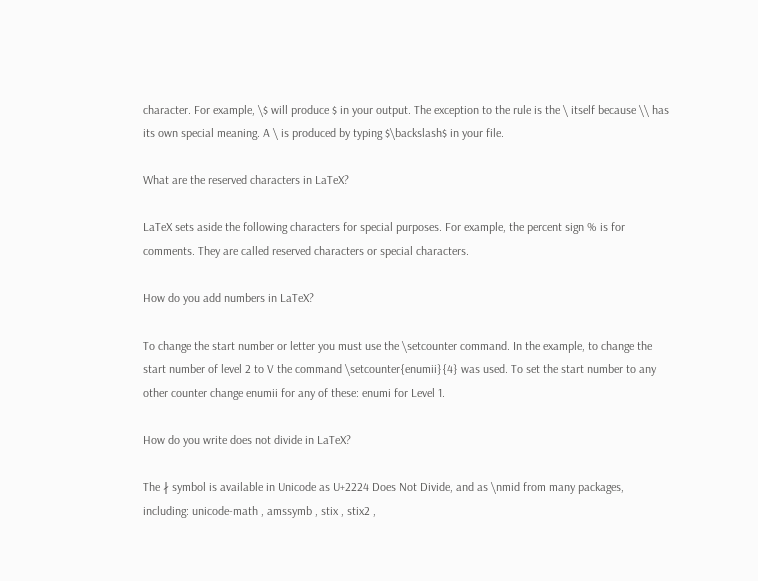character. For example, \$ will produce $ in your output. The exception to the rule is the \ itself because \\ has its own special meaning. A \ is produced by typing $\backslash$ in your file.

What are the reserved characters in LaTeX?

LaTeX sets aside the following characters for special purposes. For example, the percent sign % is for comments. They are called reserved characters or special characters.

How do you add numbers in LaTeX?

To change the start number or letter you must use the \setcounter command. In the example, to change the start number of level 2 to V the command \setcounter{enumii}{4} was used. To set the start number to any other counter change enumii for any of these: enumi for Level 1.

How do you write does not divide in LaTeX?

The ∤ symbol is available in Unicode as U+2224 Does Not Divide, and as \nmid from many packages, including: unicode-math , amssymb , stix , stix2 ,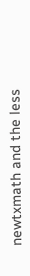newtxmath and the less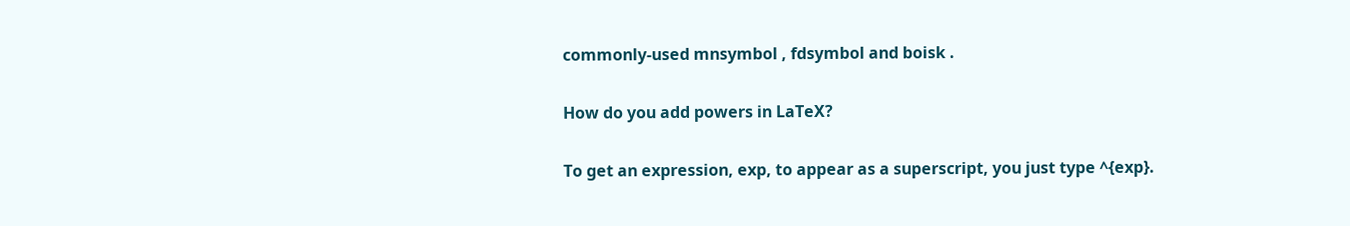commonly-used mnsymbol , fdsymbol and boisk .

How do you add powers in LaTeX?

To get an expression, exp, to appear as a superscript, you just type ^{exp}.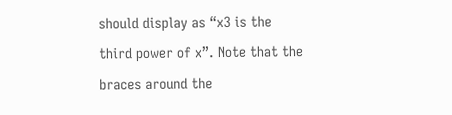should display as “x3 is the third power of x”. Note that the braces around the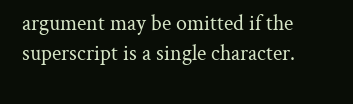argument may be omitted if the superscript is a single character.